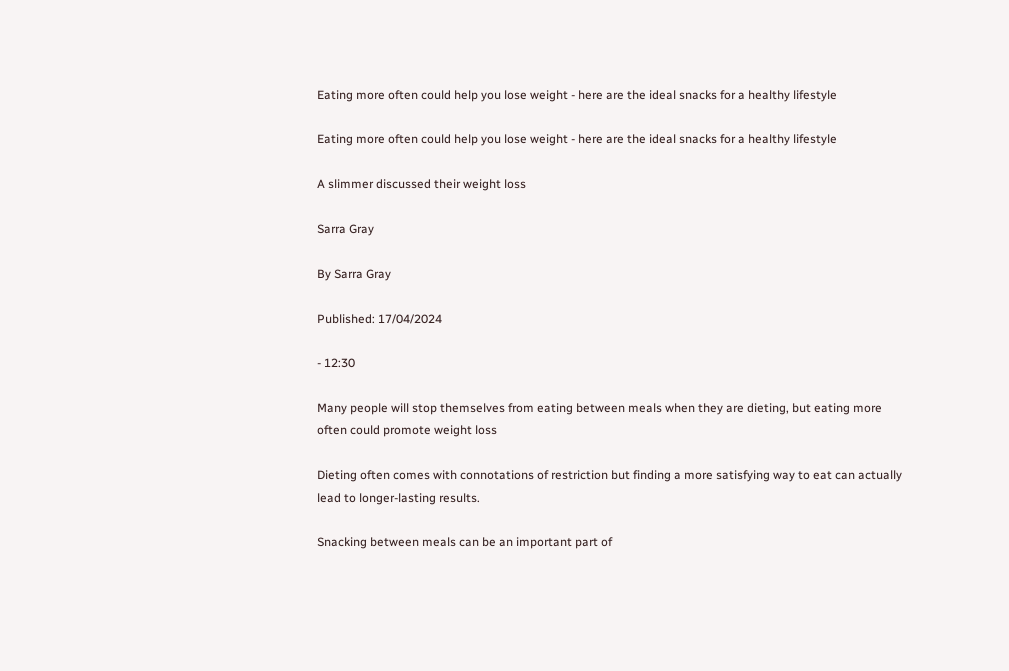Eating more often could help you lose weight - here are the ideal snacks for a healthy lifestyle

Eating more often could help you lose weight - here are the ideal snacks for a healthy lifestyle

A slimmer discussed their weight loss

Sarra Gray

By Sarra Gray

Published: 17/04/2024

- 12:30

Many people will stop themselves from eating between meals when they are dieting, but eating more often could promote weight loss

Dieting often comes with connotations of restriction but finding a more satisfying way to eat can actually lead to longer-lasting results.

Snacking between meals can be an important part of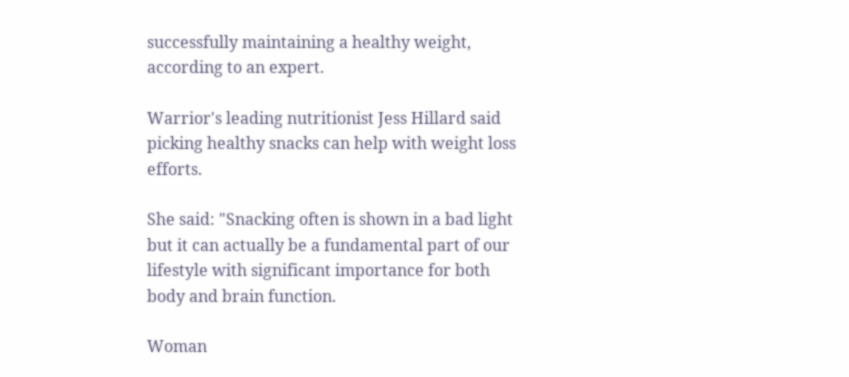successfully maintaining a healthy weight, according to an expert.

Warrior's leading nutritionist Jess Hillard said picking healthy snacks can help with weight loss efforts.

She said: "Snacking often is shown in a bad light but it can actually be a fundamental part of our lifestyle with significant importance for both body and brain function.

Woman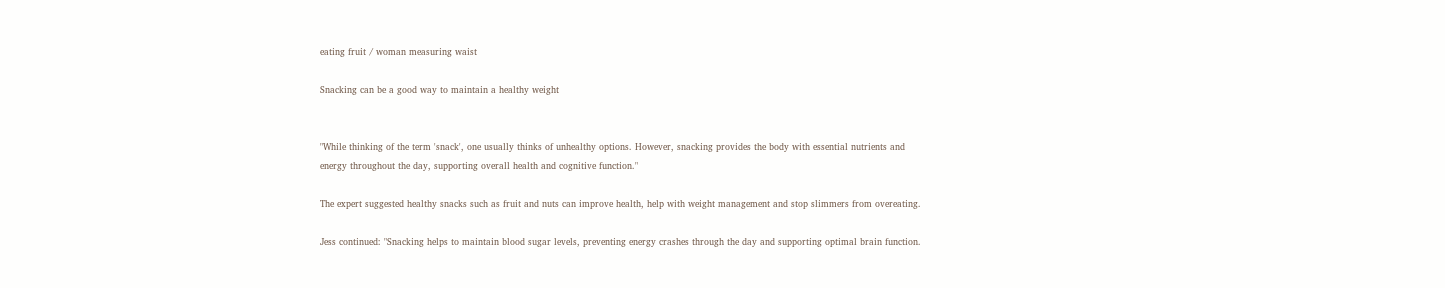eating fruit / woman measuring waist

Snacking can be a good way to maintain a healthy weight


"While thinking of the term 'snack', one usually thinks of unhealthy options. However, snacking provides the body with essential nutrients and energy throughout the day, supporting overall health and cognitive function."

The expert suggested healthy snacks such as fruit and nuts can improve health, help with weight management and stop slimmers from overeating.

Jess continued: "Snacking helps to maintain blood sugar levels, preventing energy crashes through the day and supporting optimal brain function.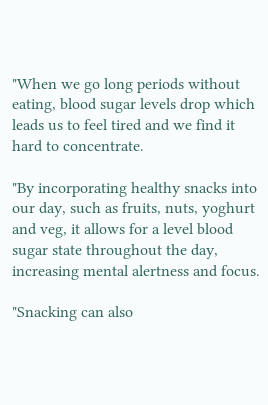"When we go long periods without eating, blood sugar levels drop which leads us to feel tired and we find it hard to concentrate.

"By incorporating healthy snacks into our day, such as fruits, nuts, yoghurt and veg, it allows for a level blood sugar state throughout the day, increasing mental alertness and focus.

"Snacking can also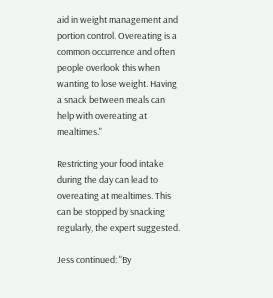aid in weight management and portion control. Overeating is a common occurrence and often people overlook this when wanting to lose weight. Having a snack between meals can help with overeating at mealtimes."

Restricting your food intake during the day can lead to overeating at mealtimes. This can be stopped by snacking regularly, the expert suggested.

Jess continued: "By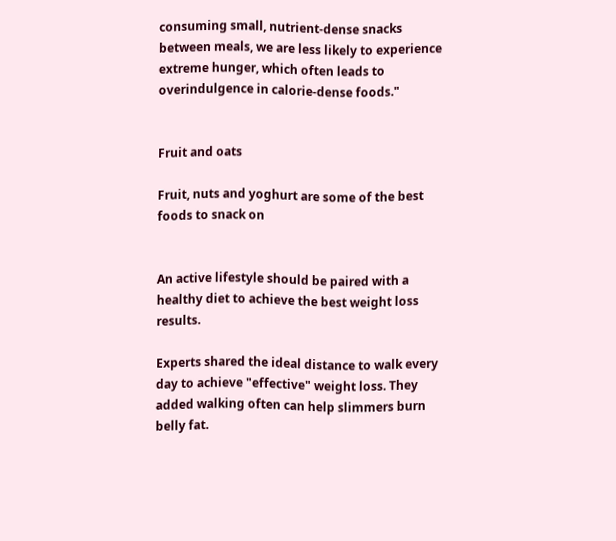consuming small, nutrient-dense snacks between meals, we are less likely to experience extreme hunger, which often leads to overindulgence in calorie-dense foods."


Fruit and oats

Fruit, nuts and yoghurt are some of the best foods to snack on


An active lifestyle should be paired with a healthy diet to achieve the best weight loss results.

Experts shared the ideal distance to walk every day to achieve "effective" weight loss. They added walking often can help slimmers burn belly fat.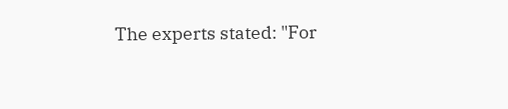The experts stated: "For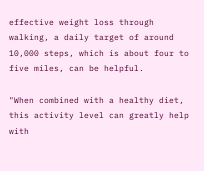effective weight loss through walking, a daily target of around 10,000 steps, which is about four to five miles, can be helpful.

"When combined with a healthy diet, this activity level can greatly help with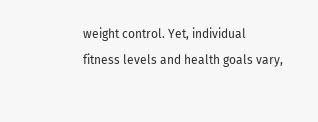weight control. Yet, individual fitness levels and health goals vary,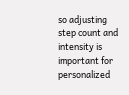so adjusting step count and intensity is important for personalized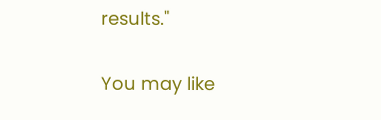results."

You may like